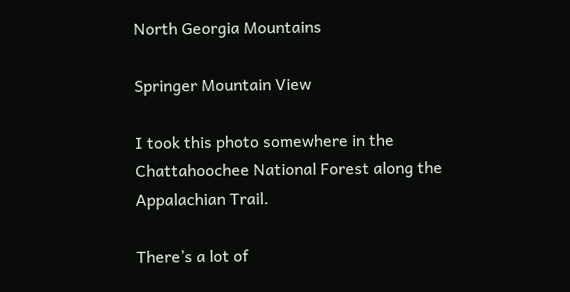North Georgia Mountains

Springer Mountain View

I took this photo somewhere in the Chattahoochee National Forest along the Appalachian Trail.

There’s a lot of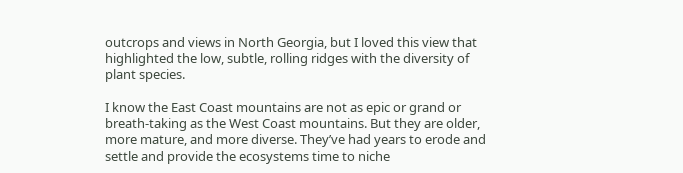outcrops and views in North Georgia, but I loved this view that highlighted the low, subtle, rolling ridges with the diversity of plant species.

I know the East Coast mountains are not as epic or grand or breath-taking as the West Coast mountains. But they are older, more mature, and more diverse. They’ve had years to erode and settle and provide the ecosystems time to niche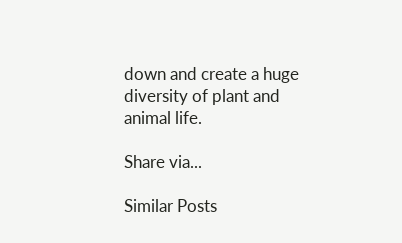down and create a huge diversity of plant and animal life.

Share via...

Similar Posts